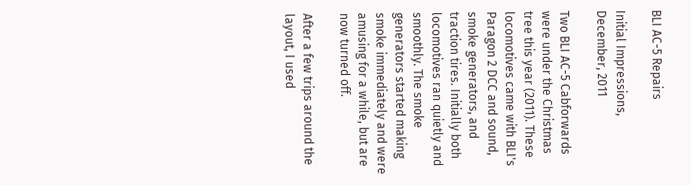BLI AC-5 Repairs

Initial Impressions, December, 2011

Two BLI AC-5 Cabforwards were under the Christmas tree this year (2011). These locomotives came with BLI's Paragon 2 DCC and sound, smoke generators, and traction tires. Initially both locomotives ran quietly and smoothly. The smoke generators started making smoke immediately and were amusing for a while, but are now turned off.

After a few trips around the layout, I used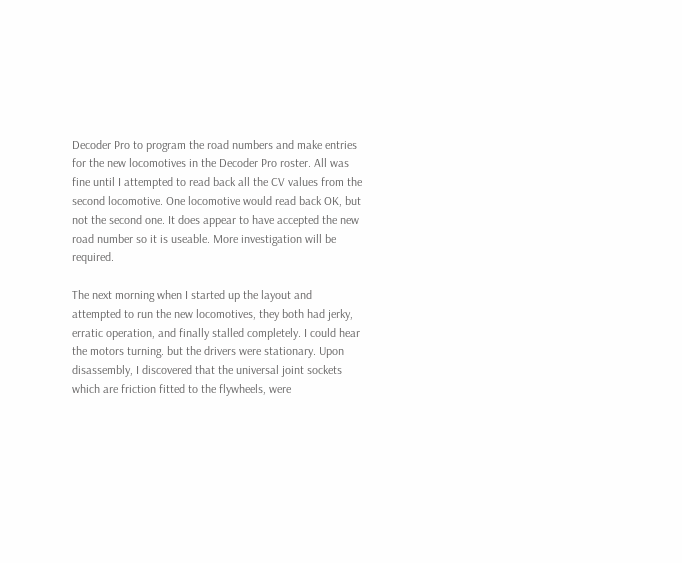Decoder Pro to program the road numbers and make entries for the new locomotives in the Decoder Pro roster. All was fine until I attempted to read back all the CV values from the second locomotive. One locomotive would read back OK, but not the second one. It does appear to have accepted the new road number so it is useable. More investigation will be required.

The next morning when I started up the layout and attempted to run the new locomotives, they both had jerky, erratic operation, and finally stalled completely. I could hear the motors turning. but the drivers were stationary. Upon disassembly, I discovered that the universal joint sockets which are friction fitted to the flywheels, were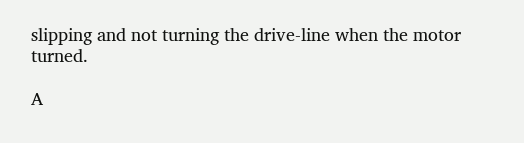slipping and not turning the drive-line when the motor turned.

A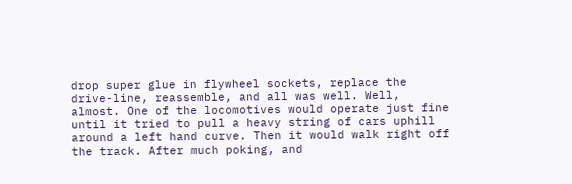drop super glue in flywheel sockets, replace the drive-line, reassemble, and all was well. Well, almost. One of the locomotives would operate just fine until it tried to pull a heavy string of cars uphill around a left hand curve. Then it would walk right off the track. After much poking, and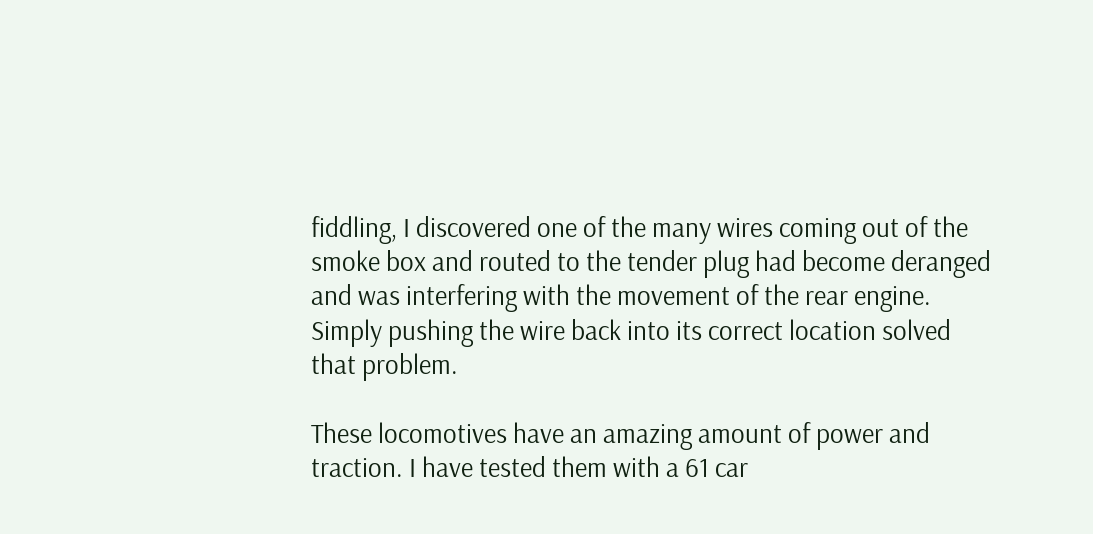fiddling, I discovered one of the many wires coming out of the smoke box and routed to the tender plug had become deranged and was interfering with the movement of the rear engine. Simply pushing the wire back into its correct location solved that problem.

These locomotives have an amazing amount of power and traction. I have tested them with a 61 car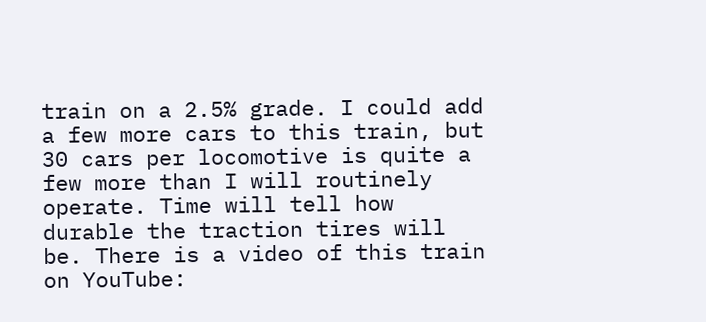train on a 2.5% grade. I could add a few more cars to this train, but 30 cars per locomotive is quite a few more than I will routinely operate. Time will tell how durable the traction tires will be. There is a video of this train on YouTube: